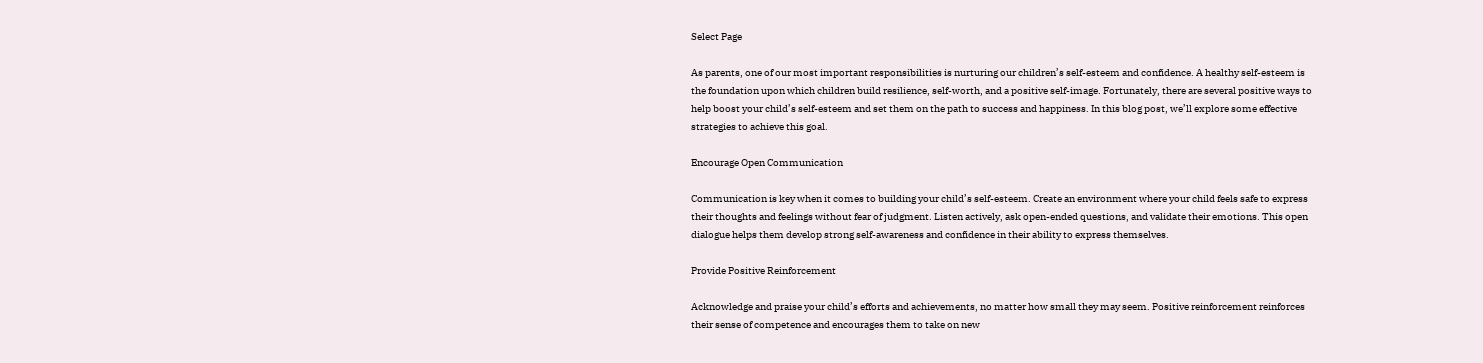Select Page

As parents, one of our most important responsibilities is nurturing our children’s self-esteem and confidence. A healthy self-esteem is the foundation upon which children build resilience, self-worth, and a positive self-image. Fortunately, there are several positive ways to help boost your child’s self-esteem and set them on the path to success and happiness. In this blog post, we’ll explore some effective strategies to achieve this goal.

Encourage Open Communication

Communication is key when it comes to building your child’s self-esteem. Create an environment where your child feels safe to express their thoughts and feelings without fear of judgment. Listen actively, ask open-ended questions, and validate their emotions. This open dialogue helps them develop strong self-awareness and confidence in their ability to express themselves.

Provide Positive Reinforcement

Acknowledge and praise your child’s efforts and achievements, no matter how small they may seem. Positive reinforcement reinforces their sense of competence and encourages them to take on new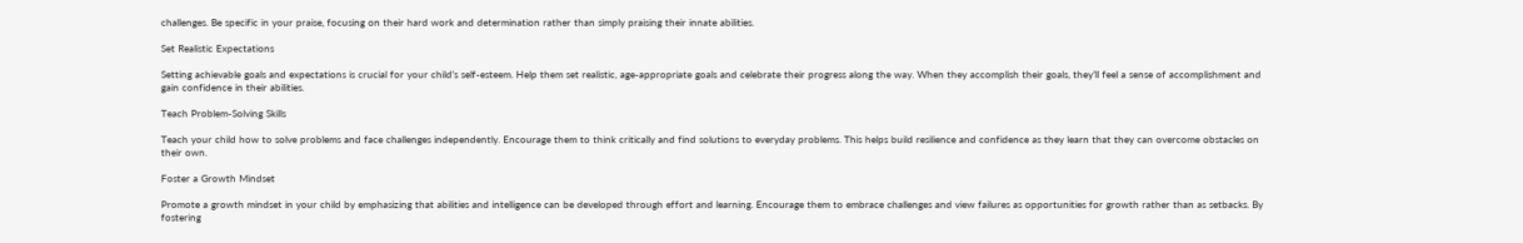challenges. Be specific in your praise, focusing on their hard work and determination rather than simply praising their innate abilities.

Set Realistic Expectations

Setting achievable goals and expectations is crucial for your child’s self-esteem. Help them set realistic, age-appropriate goals and celebrate their progress along the way. When they accomplish their goals, they’ll feel a sense of accomplishment and gain confidence in their abilities.

Teach Problem-Solving Skills

Teach your child how to solve problems and face challenges independently. Encourage them to think critically and find solutions to everyday problems. This helps build resilience and confidence as they learn that they can overcome obstacles on their own.

Foster a Growth Mindset

Promote a growth mindset in your child by emphasizing that abilities and intelligence can be developed through effort and learning. Encourage them to embrace challenges and view failures as opportunities for growth rather than as setbacks. By fostering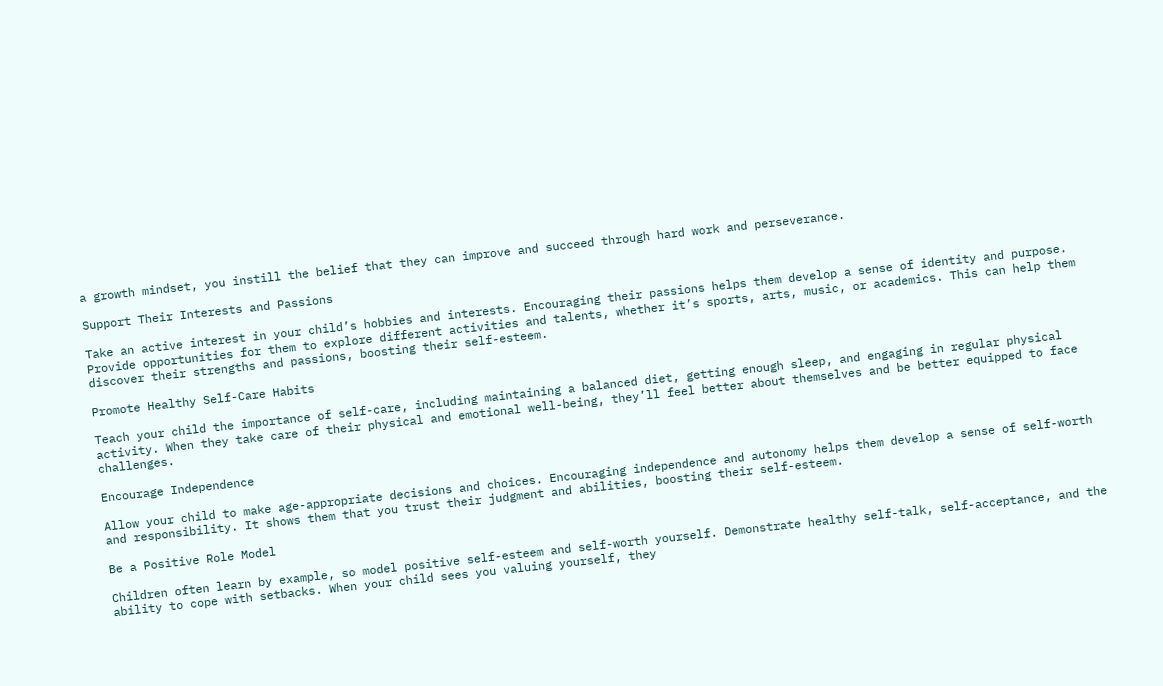a growth mindset, you instill the belief that they can improve and succeed through hard work and perseverance.

Support Their Interests and Passions

Take an active interest in your child’s hobbies and interests. Encouraging their passions helps them develop a sense of identity and purpose. Provide opportunities for them to explore different activities and talents, whether it’s sports, arts, music, or academics. This can help them discover their strengths and passions, boosting their self-esteem.

Promote Healthy Self-Care Habits

Teach your child the importance of self-care, including maintaining a balanced diet, getting enough sleep, and engaging in regular physical activity. When they take care of their physical and emotional well-being, they’ll feel better about themselves and be better equipped to face challenges.

Encourage Independence

Allow your child to make age-appropriate decisions and choices. Encouraging independence and autonomy helps them develop a sense of self-worth and responsibility. It shows them that you trust their judgment and abilities, boosting their self-esteem.

Be a Positive Role Model

Children often learn by example, so model positive self-esteem and self-worth yourself. Demonstrate healthy self-talk, self-acceptance, and the ability to cope with setbacks. When your child sees you valuing yourself, they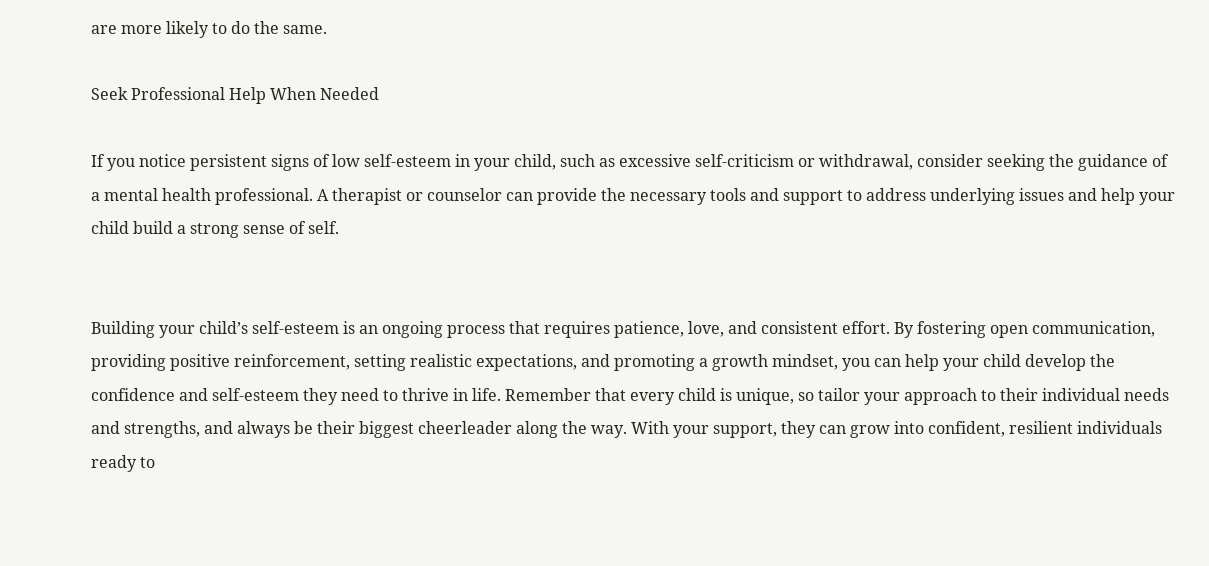are more likely to do the same.

Seek Professional Help When Needed

If you notice persistent signs of low self-esteem in your child, such as excessive self-criticism or withdrawal, consider seeking the guidance of a mental health professional. A therapist or counselor can provide the necessary tools and support to address underlying issues and help your child build a strong sense of self.


Building your child’s self-esteem is an ongoing process that requires patience, love, and consistent effort. By fostering open communication, providing positive reinforcement, setting realistic expectations, and promoting a growth mindset, you can help your child develop the confidence and self-esteem they need to thrive in life. Remember that every child is unique, so tailor your approach to their individual needs and strengths, and always be their biggest cheerleader along the way. With your support, they can grow into confident, resilient individuals ready to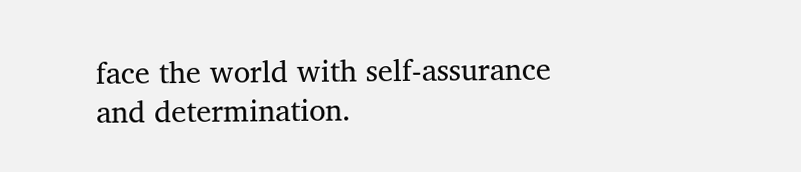face the world with self-assurance and determination.